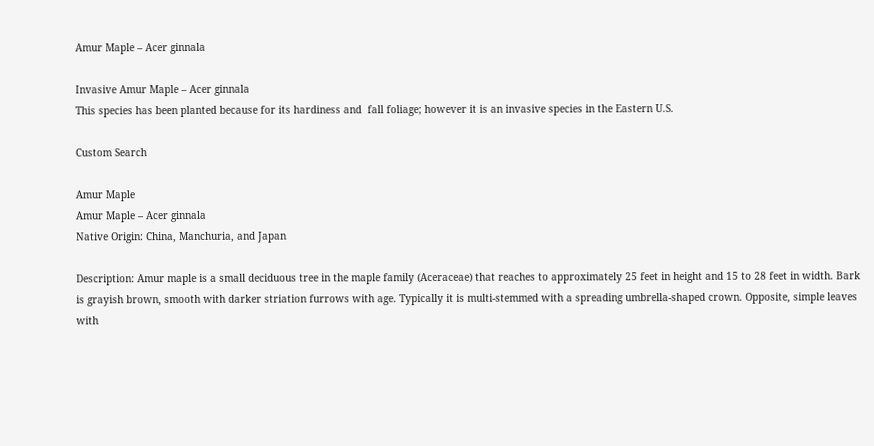Amur Maple – Acer ginnala

Invasive Amur Maple – Acer ginnala
This species has been planted because for its hardiness and  fall foliage; however it is an invasive species in the Eastern U.S.

Custom Search

Amur Maple
Amur Maple – Acer ginnala
Native Origin: China, Manchuria, and Japan

Description: Amur maple is a small deciduous tree in the maple family (Aceraceae) that reaches to approximately 25 feet in height and 15 to 28 feet in width. Bark is grayish brown, smooth with darker striation furrows with age. Typically it is multi-stemmed with a spreading umbrella-shaped crown. Opposite, simple leaves with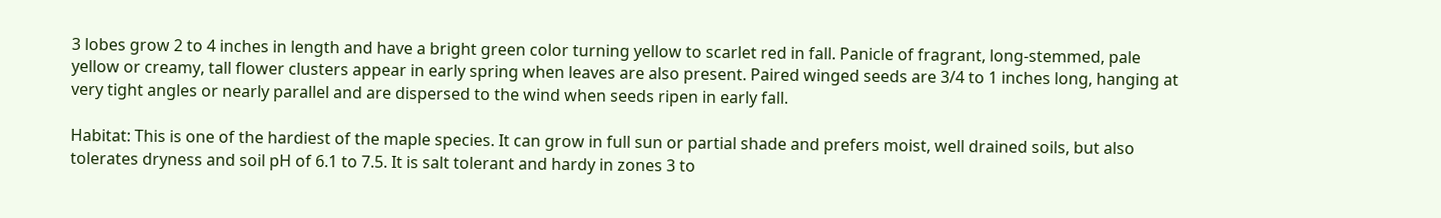3 lobes grow 2 to 4 inches in length and have a bright green color turning yellow to scarlet red in fall. Panicle of fragrant, long-stemmed, pale yellow or creamy, tall flower clusters appear in early spring when leaves are also present. Paired winged seeds are 3/4 to 1 inches long, hanging at very tight angles or nearly parallel and are dispersed to the wind when seeds ripen in early fall.

Habitat: This is one of the hardiest of the maple species. It can grow in full sun or partial shade and prefers moist, well drained soils, but also tolerates dryness and soil pH of 6.1 to 7.5. It is salt tolerant and hardy in zones 3 to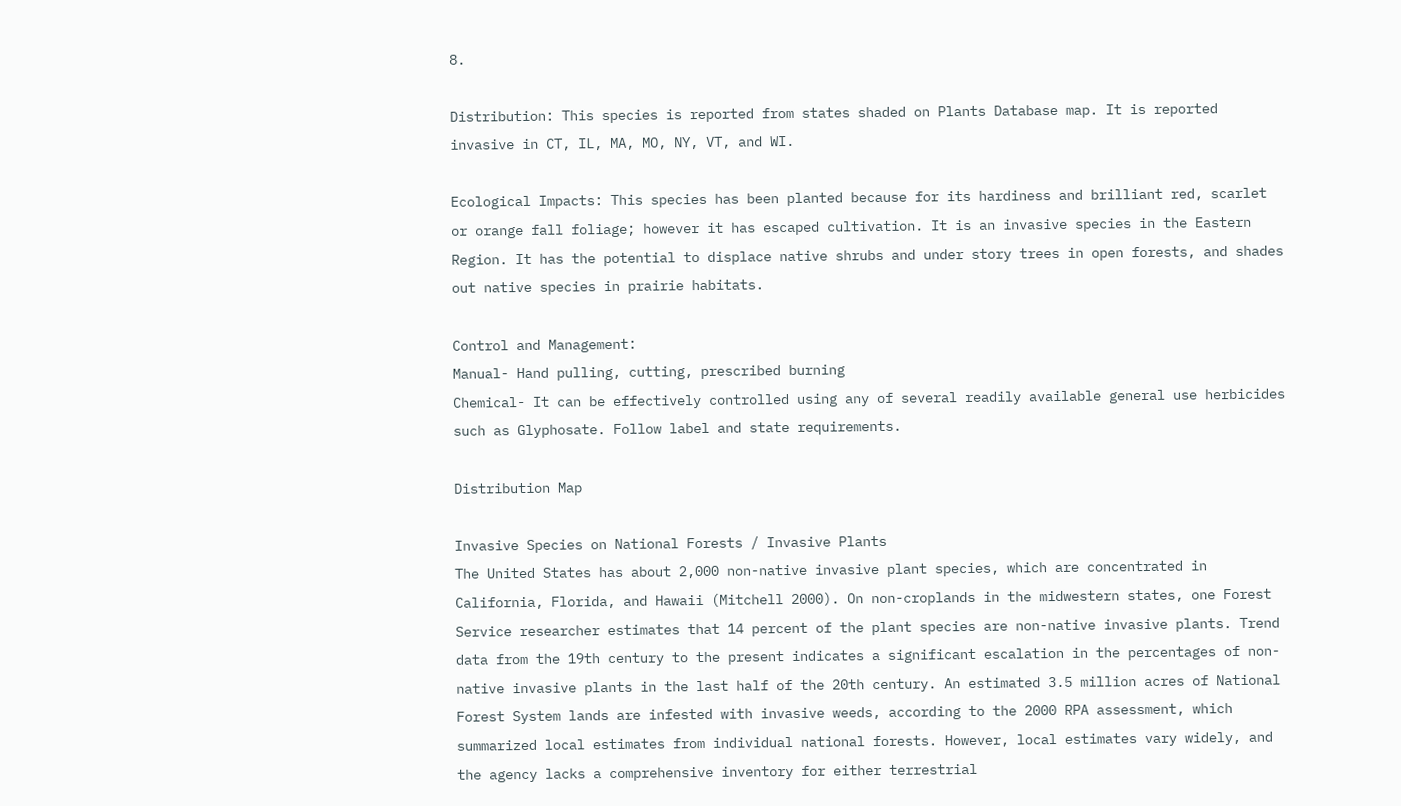8.

Distribution: This species is reported from states shaded on Plants Database map. It is reported invasive in CT, IL, MA, MO, NY, VT, and WI.

Ecological Impacts: This species has been planted because for its hardiness and brilliant red, scarlet or orange fall foliage; however it has escaped cultivation. It is an invasive species in the Eastern Region. It has the potential to displace native shrubs and under story trees in open forests, and shades out native species in prairie habitats.

Control and Management:
Manual- Hand pulling, cutting, prescribed burning
Chemical- It can be effectively controlled using any of several readily available general use herbicides such as Glyphosate. Follow label and state requirements.

Distribution Map

Invasive Species on National Forests / Invasive Plants
The United States has about 2,000 non-native invasive plant species, which are concentrated in California, Florida, and Hawaii (Mitchell 2000). On non-croplands in the midwestern states, one Forest Service researcher estimates that 14 percent of the plant species are non-native invasive plants. Trend data from the 19th century to the present indicates a significant escalation in the percentages of non-native invasive plants in the last half of the 20th century. An estimated 3.5 million acres of National Forest System lands are infested with invasive weeds, according to the 2000 RPA assessment, which summarized local estimates from individual national forests. However, local estimates vary widely, and the agency lacks a comprehensive inventory for either terrestrial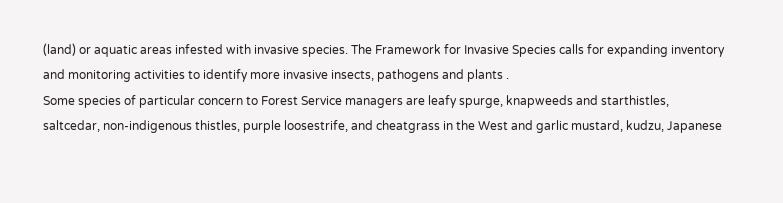(land) or aquatic areas infested with invasive species. The Framework for Invasive Species calls for expanding inventory and monitoring activities to identify more invasive insects, pathogens and plants .
Some species of particular concern to Forest Service managers are leafy spurge, knapweeds and starthistles, saltcedar, non-indigenous thistles, purple loosestrife, and cheatgrass in the West and garlic mustard, kudzu, Japanese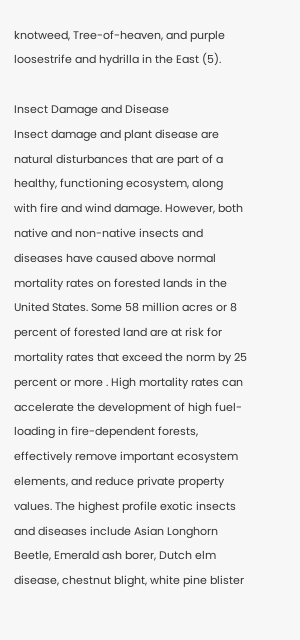knotweed, Tree-of-heaven, and purple loosestrife and hydrilla in the East (5).

Insect Damage and Disease
Insect damage and plant disease are natural disturbances that are part of a healthy, functioning ecosystem, along with fire and wind damage. However, both native and non-native insects and diseases have caused above normal mortality rates on forested lands in the United States. Some 58 million acres or 8 percent of forested land are at risk for mortality rates that exceed the norm by 25 percent or more . High mortality rates can accelerate the development of high fuel-loading in fire-dependent forests, effectively remove important ecosystem elements, and reduce private property values. The highest profile exotic insects and diseases include Asian Longhorn Beetle, Emerald ash borer, Dutch elm disease, chestnut blight, white pine blister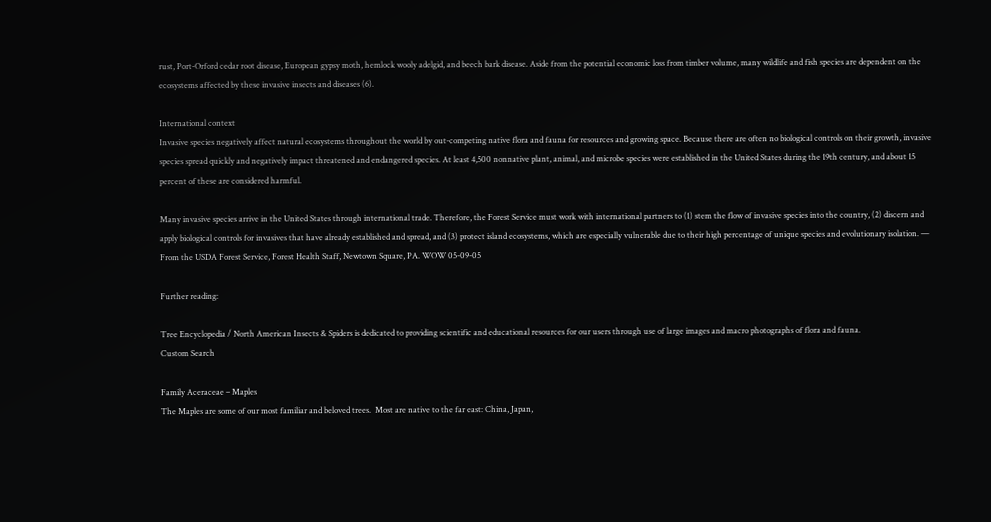rust, Port-Orford cedar root disease, European gypsy moth, hemlock wooly adelgid, and beech bark disease. Aside from the potential economic loss from timber volume, many wildlife and fish species are dependent on the ecosystems affected by these invasive insects and diseases (6).

International context
Invasive species negatively affect natural ecosystems throughout the world by out-competing native flora and fauna for resources and growing space. Because there are often no biological controls on their growth, invasive species spread quickly and negatively impact threatened and endangered species. At least 4,500 nonnative plant, animal, and microbe species were established in the United States during the 19th century, and about 15 percent of these are considered harmful.

Many invasive species arrive in the United States through international trade. Therefore, the Forest Service must work with international partners to (1) stem the flow of invasive species into the country, (2) discern and apply biological controls for invasives that have already established and spread, and (3) protect island ecosystems, which are especially vulnerable due to their high percentage of unique species and evolutionary isolation. — From the USDA Forest Service, Forest Health Staff, Newtown Square, PA. WOW 05-09-05

Further reading:

Tree Encyclopedia / North American Insects & Spiders is dedicated to providing scientific and educational resources for our users through use of large images and macro photographs of flora and fauna.
Custom Search

Family Aceraceae – Maples
The Maples are some of our most familiar and beloved trees.  Most are native to the far east: China, Japan,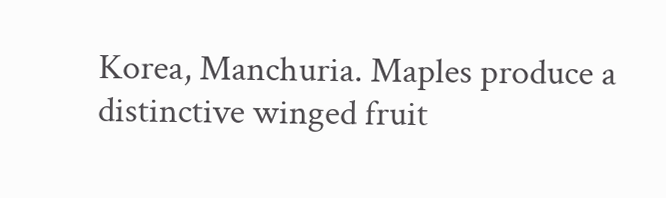Korea, Manchuria. Maples produce a distinctive winged fruit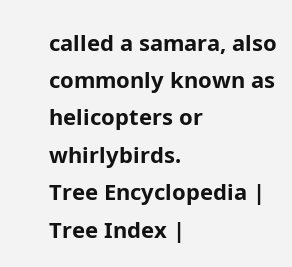called a samara, also commonly known as helicopters or whirlybirds.
Tree Encyclopedia | Tree Index |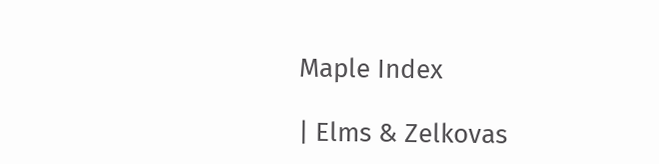Maple Index

| Elms & Zelkovas